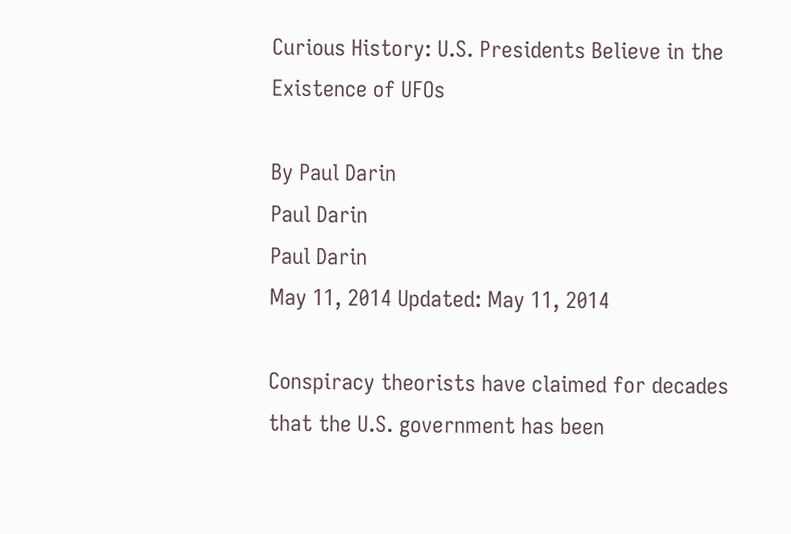Curious History: U.S. Presidents Believe in the Existence of UFOs

By Paul Darin
Paul Darin
Paul Darin
May 11, 2014 Updated: May 11, 2014

Conspiracy theorists have claimed for decades that the U.S. government has been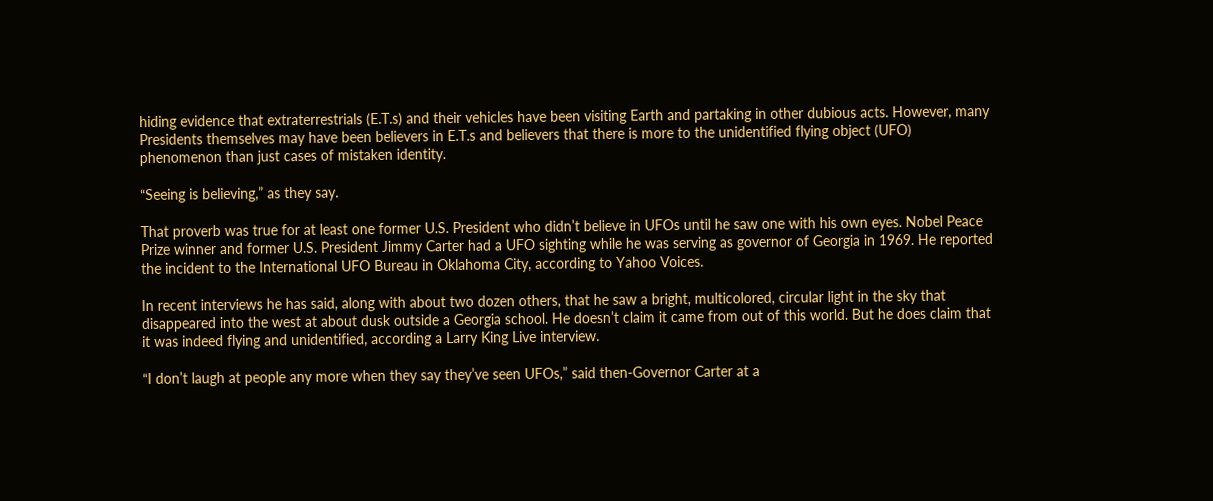hiding evidence that extraterrestrials (E.T.s) and their vehicles have been visiting Earth and partaking in other dubious acts. However, many Presidents themselves may have been believers in E.T.s and believers that there is more to the unidentified flying object (UFO) phenomenon than just cases of mistaken identity.

“Seeing is believing,” as they say.

That proverb was true for at least one former U.S. President who didn’t believe in UFOs until he saw one with his own eyes. Nobel Peace Prize winner and former U.S. President Jimmy Carter had a UFO sighting while he was serving as governor of Georgia in 1969. He reported the incident to the International UFO Bureau in Oklahoma City, according to Yahoo Voices.

In recent interviews he has said, along with about two dozen others, that he saw a bright, multicolored, circular light in the sky that disappeared into the west at about dusk outside a Georgia school. He doesn’t claim it came from out of this world. But he does claim that it was indeed flying and unidentified, according a Larry King Live interview.

“I don’t laugh at people any more when they say they’ve seen UFOs,” said then-Governor Carter at a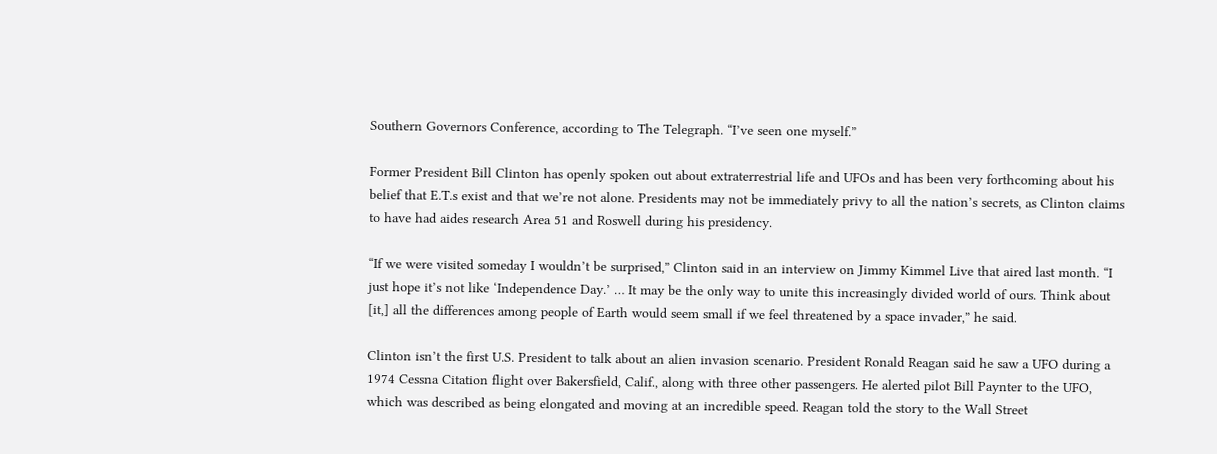Southern Governors Conference, according to The Telegraph. “I’ve seen one myself.”

Former President Bill Clinton has openly spoken out about extraterrestrial life and UFOs and has been very forthcoming about his belief that E.T.s exist and that we’re not alone. Presidents may not be immediately privy to all the nation’s secrets, as Clinton claims to have had aides research Area 51 and Roswell during his presidency.

“If we were visited someday I wouldn’t be surprised,” Clinton said in an interview on Jimmy Kimmel Live that aired last month. “I just hope it’s not like ‘Independence Day.’ … It may be the only way to unite this increasingly divided world of ours. Think about [it,] all the differences among people of Earth would seem small if we feel threatened by a space invader,” he said.

Clinton isn’t the first U.S. President to talk about an alien invasion scenario. President Ronald Reagan said he saw a UFO during a 1974 Cessna Citation flight over Bakersfield, Calif., along with three other passengers. He alerted pilot Bill Paynter to the UFO, which was described as being elongated and moving at an incredible speed. Reagan told the story to the Wall Street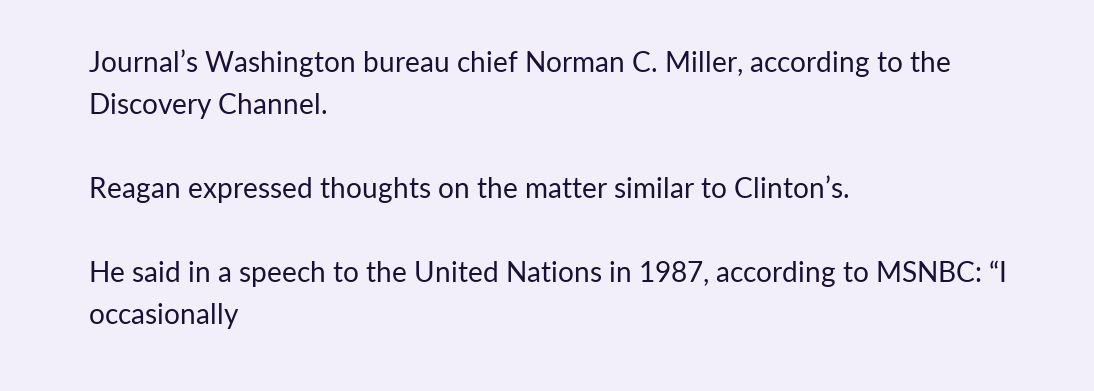Journal’s Washington bureau chief Norman C. Miller, according to the Discovery Channel.

Reagan expressed thoughts on the matter similar to Clinton’s.

He said in a speech to the United Nations in 1987, according to MSNBC: “I occasionally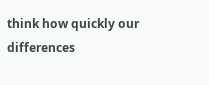think how quickly our differences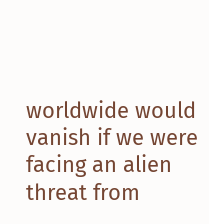worldwide would vanish if we were facing an alien threat from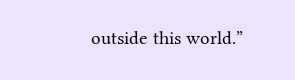outside this world.”